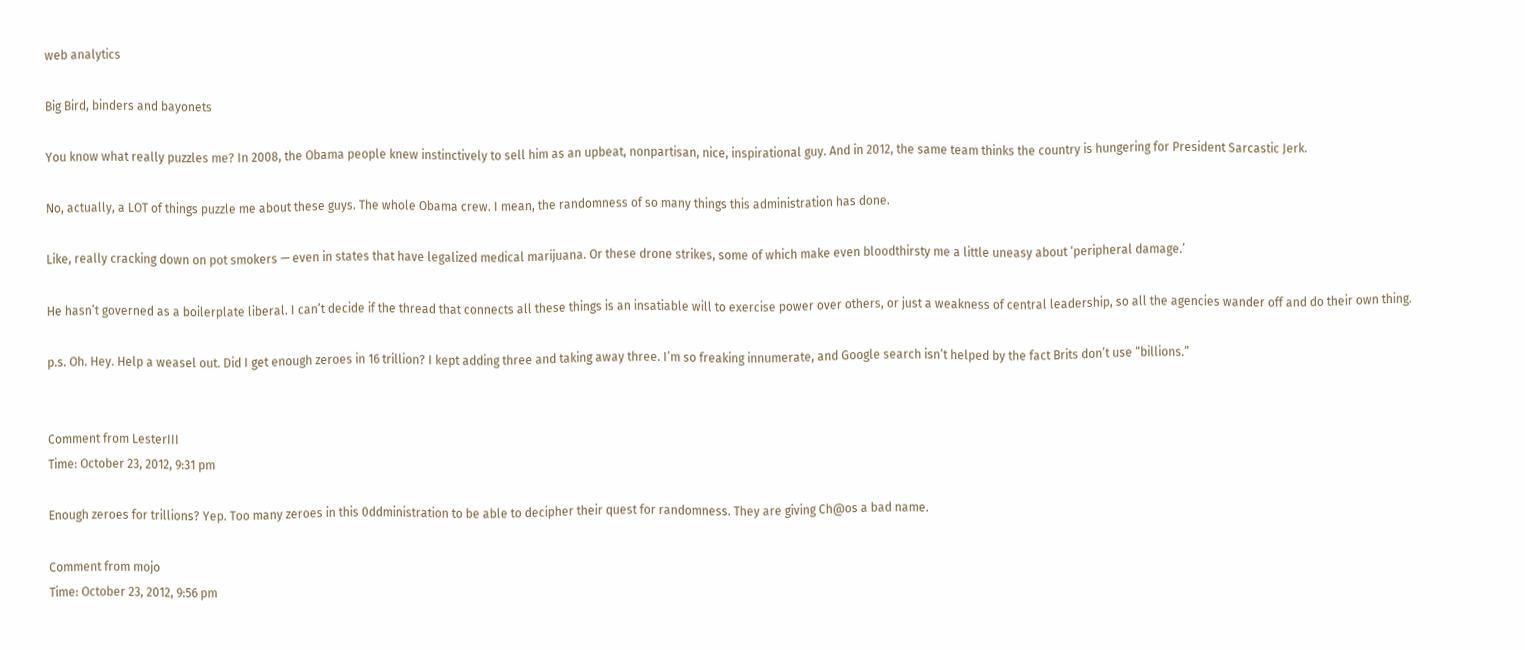web analytics

Big Bird, binders and bayonets

You know what really puzzles me? In 2008, the Obama people knew instinctively to sell him as an upbeat, nonpartisan, nice, inspirational guy. And in 2012, the same team thinks the country is hungering for President Sarcastic Jerk.

No, actually, a LOT of things puzzle me about these guys. The whole Obama crew. I mean, the randomness of so many things this administration has done.

Like, really cracking down on pot smokers — even in states that have legalized medical marijuana. Or these drone strikes, some of which make even bloodthirsty me a little uneasy about ‘peripheral damage.’

He hasn’t governed as a boilerplate liberal. I can’t decide if the thread that connects all these things is an insatiable will to exercise power over others, or just a weakness of central leadership, so all the agencies wander off and do their own thing.

p.s. Oh. Hey. Help a weasel out. Did I get enough zeroes in 16 trillion? I kept adding three and taking away three. I’m so freaking innumerate, and Google search isn’t helped by the fact Brits don’t use “billions.”


Comment from LesterIII
Time: October 23, 2012, 9:31 pm

Enough zeroes for trillions? Yep. Too many zeroes in this 0ddministration to be able to decipher their quest for randomness. They are giving Ch@os a bad name.

Comment from mojo
Time: October 23, 2012, 9:56 pm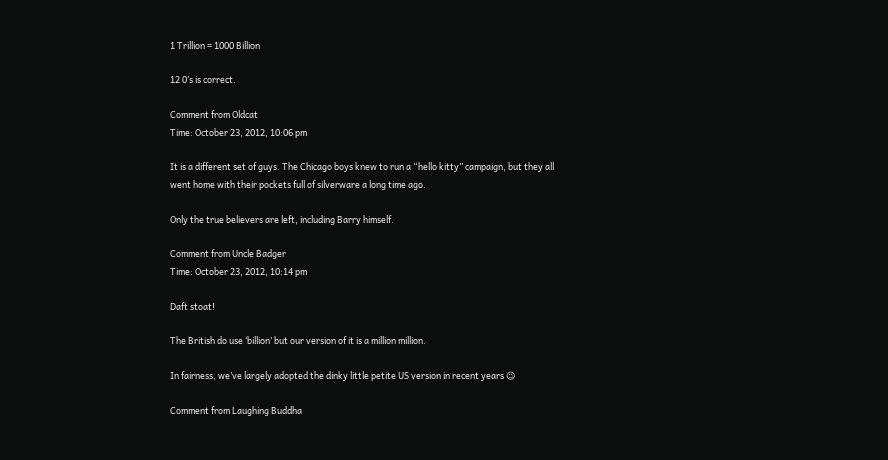1 Trillion = 1000 Billion

12 0’s is correct.

Comment from Oldcat
Time: October 23, 2012, 10:06 pm

It is a different set of guys. The Chicago boys knew to run a “hello kitty” campaign, but they all went home with their pockets full of silverware a long time ago.

Only the true believers are left, including Barry himself.

Comment from Uncle Badger
Time: October 23, 2012, 10:14 pm

Daft stoat!

The British do use ‘billion’ but our version of it is a million million.

In fairness, we’ve largely adopted the dinky little petite US version in recent years 😉

Comment from Laughing Buddha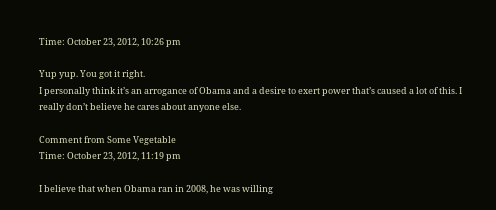Time: October 23, 2012, 10:26 pm

Yup yup. You got it right.
I personally think it’s an arrogance of Obama and a desire to exert power that’s caused a lot of this. I really don’t believe he cares about anyone else.

Comment from Some Vegetable
Time: October 23, 2012, 11:19 pm

I believe that when Obama ran in 2008, he was willing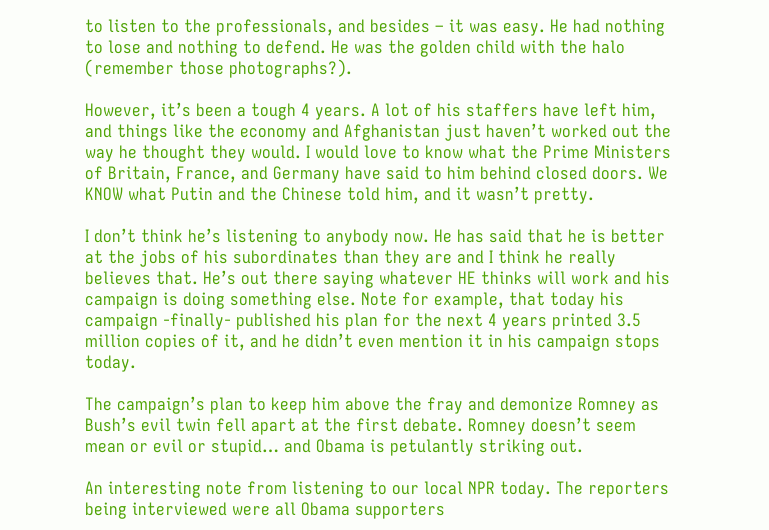to listen to the professionals, and besides – it was easy. He had nothing to lose and nothing to defend. He was the golden child with the halo (remember those photographs?).

However, it’s been a tough 4 years. A lot of his staffers have left him, and things like the economy and Afghanistan just haven’t worked out the way he thought they would. I would love to know what the Prime Ministers of Britain, France, and Germany have said to him behind closed doors. We KNOW what Putin and the Chinese told him, and it wasn’t pretty.

I don’t think he’s listening to anybody now. He has said that he is better at the jobs of his subordinates than they are and I think he really believes that. He’s out there saying whatever HE thinks will work and his campaign is doing something else. Note for example, that today his campaign -finally- published his plan for the next 4 years printed 3.5 million copies of it, and he didn’t even mention it in his campaign stops today.

The campaign’s plan to keep him above the fray and demonize Romney as Bush’s evil twin fell apart at the first debate. Romney doesn’t seem mean or evil or stupid… and Obama is petulantly striking out.

An interesting note from listening to our local NPR today. The reporters being interviewed were all Obama supporters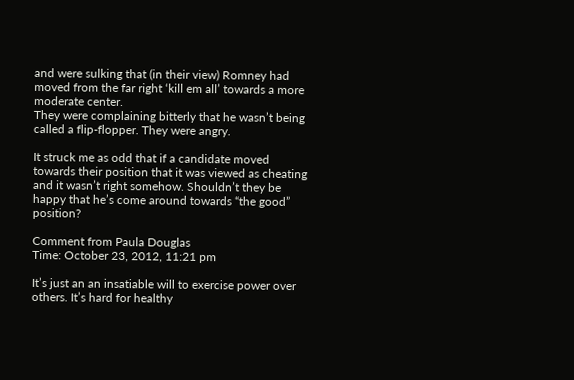and were sulking that (in their view) Romney had moved from the far right ‘kill em all’ towards a more moderate center.
They were complaining bitterly that he wasn’t being called a flip-flopper. They were angry.

It struck me as odd that if a candidate moved towards their position that it was viewed as cheating and it wasn’t right somehow. Shouldn’t they be happy that he’s come around towards “the good” position?

Comment from Paula Douglas
Time: October 23, 2012, 11:21 pm

It’s just an an insatiable will to exercise power over others. It’s hard for healthy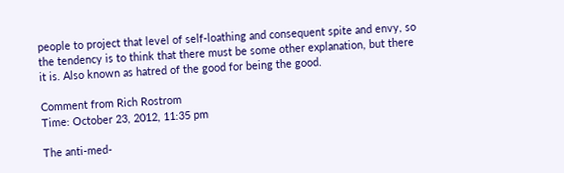people to project that level of self-loathing and consequent spite and envy, so the tendency is to think that there must be some other explanation, but there it is. Also known as hatred of the good for being the good.

Comment from Rich Rostrom
Time: October 23, 2012, 11:35 pm

The anti-med-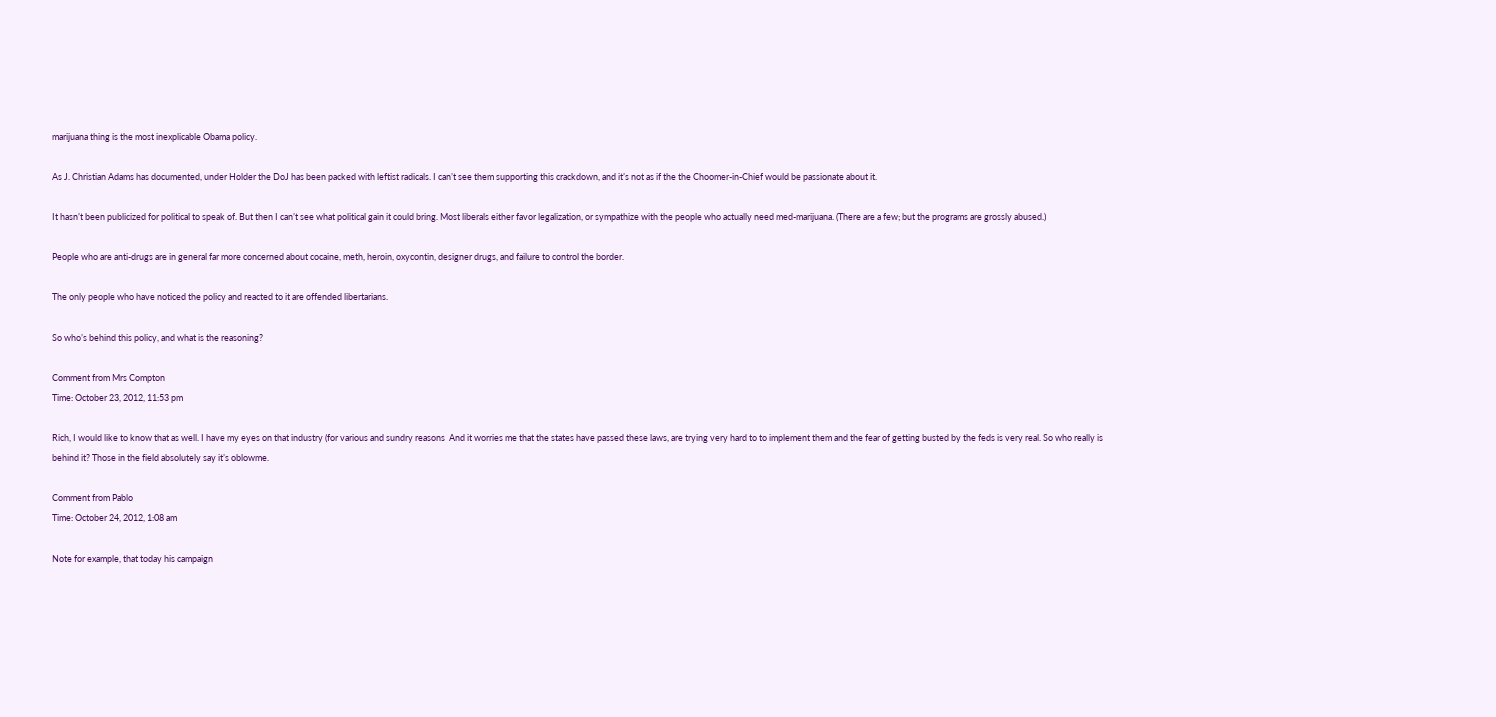marijuana thing is the most inexplicable Obama policy.

As J. Christian Adams has documented, under Holder the DoJ has been packed with leftist radicals. I can’t see them supporting this crackdown, and it’s not as if the the Choomer-in-Chief would be passionate about it.

It hasn’t been publicized for political to speak of. But then I can’t see what political gain it could bring. Most liberals either favor legalization, or sympathize with the people who actually need med-marijuana. (There are a few; but the programs are grossly abused.)

People who are anti-drugs are in general far more concerned about cocaine, meth, heroin, oxycontin, designer drugs, and failure to control the border.

The only people who have noticed the policy and reacted to it are offended libertarians.

So who’s behind this policy, and what is the reasoning?

Comment from Mrs Compton
Time: October 23, 2012, 11:53 pm

Rich, I would like to know that as well. I have my eyes on that industry (for various and sundry reasons  And it worries me that the states have passed these laws, are trying very hard to to implement them and the fear of getting busted by the feds is very real. So who really is behind it? Those in the field absolutely say it’s oblowme.

Comment from Pablo
Time: October 24, 2012, 1:08 am

Note for example, that today his campaign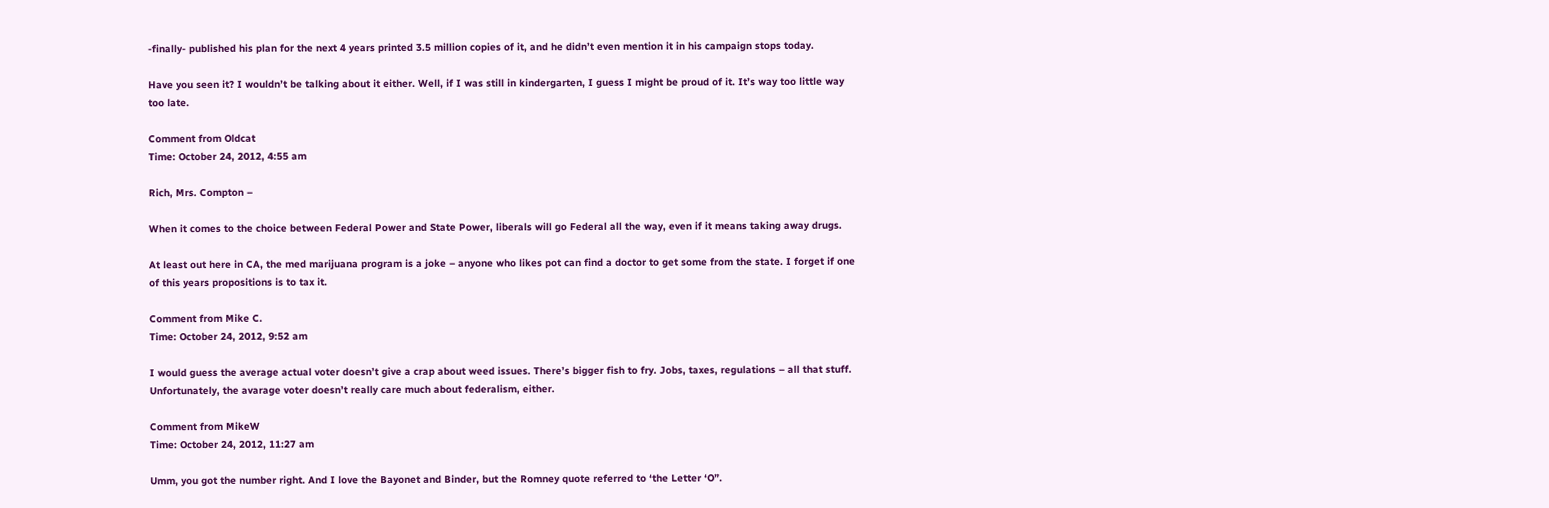-finally- published his plan for the next 4 years printed 3.5 million copies of it, and he didn’t even mention it in his campaign stops today.

Have you seen it? I wouldn’t be talking about it either. Well, if I was still in kindergarten, I guess I might be proud of it. It’s way too little way too late.

Comment from Oldcat
Time: October 24, 2012, 4:55 am

Rich, Mrs. Compton –

When it comes to the choice between Federal Power and State Power, liberals will go Federal all the way, even if it means taking away drugs.

At least out here in CA, the med marijuana program is a joke – anyone who likes pot can find a doctor to get some from the state. I forget if one of this years propositions is to tax it.

Comment from Mike C.
Time: October 24, 2012, 9:52 am

I would guess the average actual voter doesn’t give a crap about weed issues. There’s bigger fish to fry. Jobs, taxes, regulations – all that stuff. Unfortunately, the avarage voter doesn’t really care much about federalism, either.

Comment from MikeW
Time: October 24, 2012, 11:27 am

Umm, you got the number right. And I love the Bayonet and Binder, but the Romney quote referred to ‘the Letter ‘O”.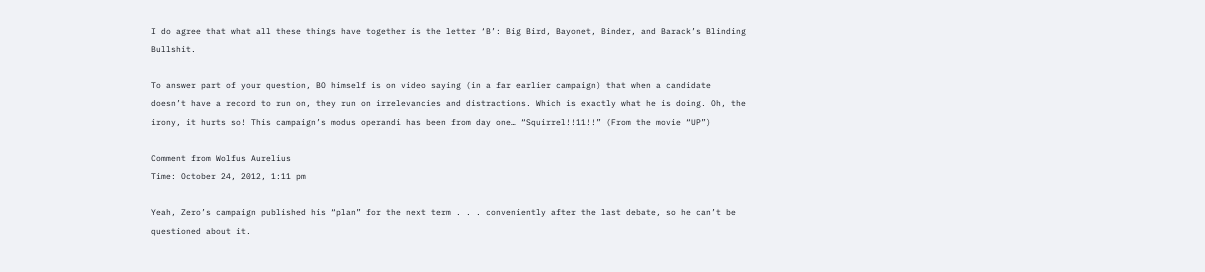I do agree that what all these things have together is the letter ‘B’: Big Bird, Bayonet, Binder, and Barack’s Blinding Bullshit.

To answer part of your question, BO himself is on video saying (in a far earlier campaign) that when a candidate doesn’t have a record to run on, they run on irrelevancies and distractions. Which is exactly what he is doing. Oh, the irony, it hurts so! This campaign’s modus operandi has been from day one… “Squirrel!!11!!” (From the movie “UP”)

Comment from Wolfus Aurelius
Time: October 24, 2012, 1:11 pm

Yeah, Zero’s campaign published his “plan” for the next term . . . conveniently after the last debate, so he can’t be questioned about it.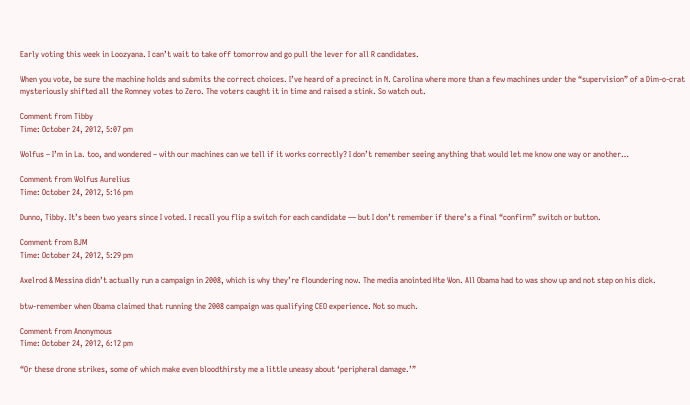Early voting this week in Loozyana. I can’t wait to take off tomorrow and go pull the lever for all R candidates.

When you vote, be sure the machine holds and submits the correct choices. I’ve heard of a precinct in N. Carolina where more than a few machines under the “supervision” of a Dim-o-crat mysteriously shifted all the Romney votes to Zero. The voters caught it in time and raised a stink. So watch out.

Comment from Tibby
Time: October 24, 2012, 5:07 pm

Wolfus – I’m in La. too, and wondered – with our machines can we tell if it works correctly? I don’t remember seeing anything that would let me know one way or another…

Comment from Wolfus Aurelius
Time: October 24, 2012, 5:16 pm

Dunno, Tibby. It’s been two years since I voted. I recall you flip a switch for each candidate — but I don’t remember if there’s a final “confirm” switch or button.

Comment from BJM
Time: October 24, 2012, 5:29 pm

Axelrod & Messina didn’t actually run a campaign in 2008, which is why they’re floundering now. The media anointed Hte Won. All Obama had to was show up and not step on his dick.

btw-remember when Obama claimed that running the 2008 campaign was qualifying CEO experience. Not so much.

Comment from Anonymous
Time: October 24, 2012, 6:12 pm

“Or these drone strikes, some of which make even bloodthirsty me a little uneasy about ‘peripheral damage.’”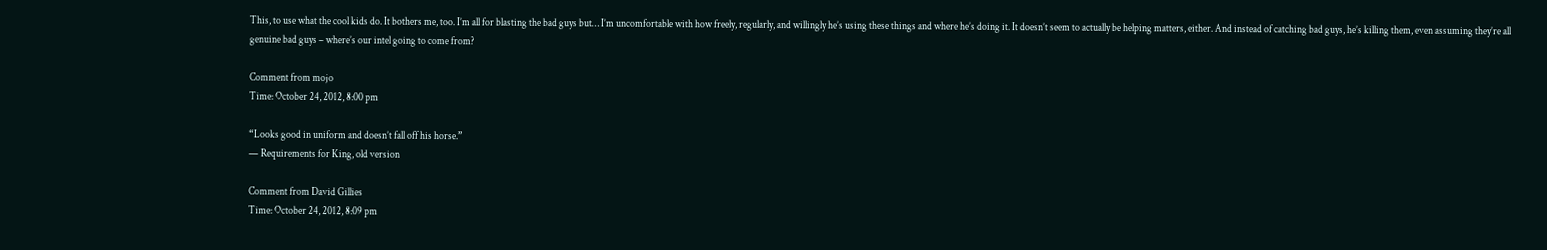This, to use what the cool kids do. It bothers me, too. I’m all for blasting the bad guys but… I’m uncomfortable with how freely, regularly, and willingly he’s using these things and where he’s doing it. It doesn’t seem to actually be helping matters, either. And instead of catching bad guys, he’s killing them, even assuming they’re all genuine bad guys – where’s our intel going to come from?

Comment from mojo
Time: October 24, 2012, 8:00 pm

“Looks good in uniform and doesn’t fall off his horse.”
— Requirements for King, old version

Comment from David Gillies
Time: October 24, 2012, 8:09 pm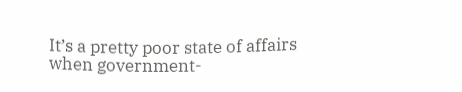It’s a pretty poor state of affairs when government-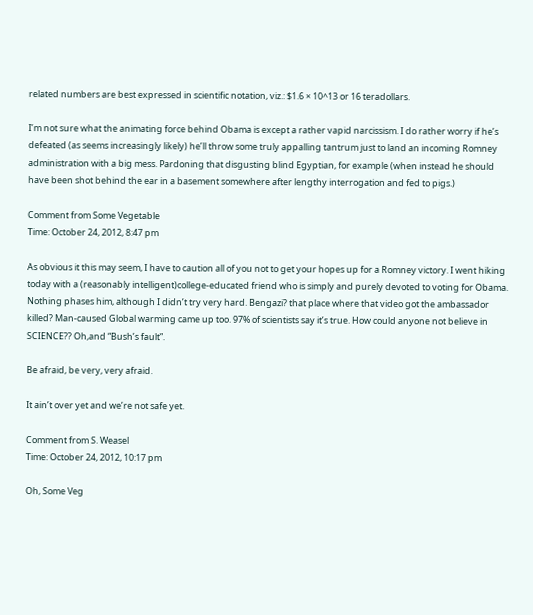related numbers are best expressed in scientific notation, viz.: $1.6 × 10^13 or 16 teradollars.

I’m not sure what the animating force behind Obama is except a rather vapid narcissism. I do rather worry if he’s defeated (as seems increasingly likely) he’ll throw some truly appalling tantrum just to land an incoming Romney administration with a big mess. Pardoning that disgusting blind Egyptian, for example (when instead he should have been shot behind the ear in a basement somewhere after lengthy interrogation and fed to pigs.)

Comment from Some Vegetable
Time: October 24, 2012, 8:47 pm

As obvious it this may seem, I have to caution all of you not to get your hopes up for a Romney victory. I went hiking today with a (reasonably intelligent)college-educated friend who is simply and purely devoted to voting for Obama. Nothing phases him, although I didn’t try very hard. Bengazi? that place where that video got the ambassador killed? Man-caused Global warming came up too. 97% of scientists say it’s true. How could anyone not believe in SCIENCE?? Oh,and “Bush’s fault”.

Be afraid, be very, very afraid.

It ain’t over yet and we’re not safe yet.

Comment from S. Weasel
Time: October 24, 2012, 10:17 pm

Oh, Some Veg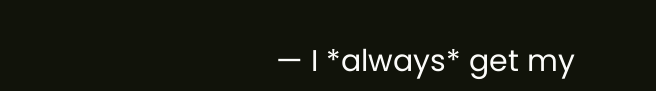— I *always* get my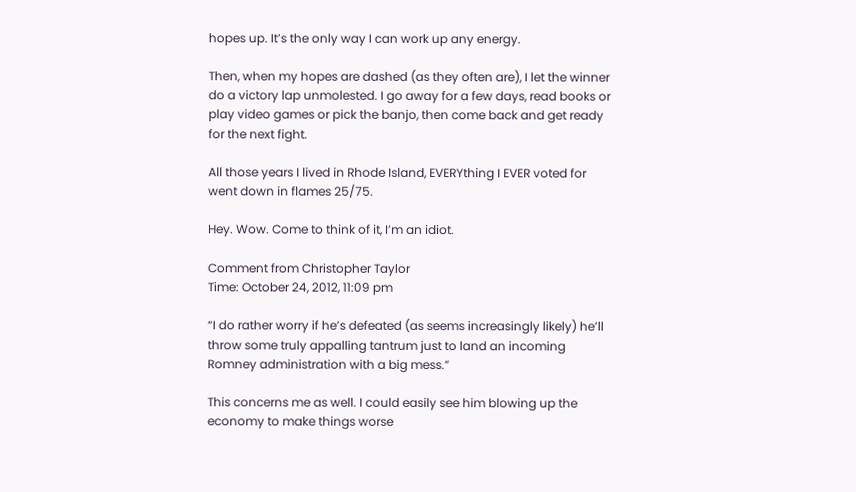hopes up. It’s the only way I can work up any energy.

Then, when my hopes are dashed (as they often are), I let the winner do a victory lap unmolested. I go away for a few days, read books or play video games or pick the banjo, then come back and get ready for the next fight.

All those years I lived in Rhode Island, EVERYthing I EVER voted for went down in flames 25/75.

Hey. Wow. Come to think of it, I’m an idiot.

Comment from Christopher Taylor
Time: October 24, 2012, 11:09 pm

“I do rather worry if he’s defeated (as seems increasingly likely) he’ll throw some truly appalling tantrum just to land an incoming Romney administration with a big mess.”

This concerns me as well. I could easily see him blowing up the economy to make things worse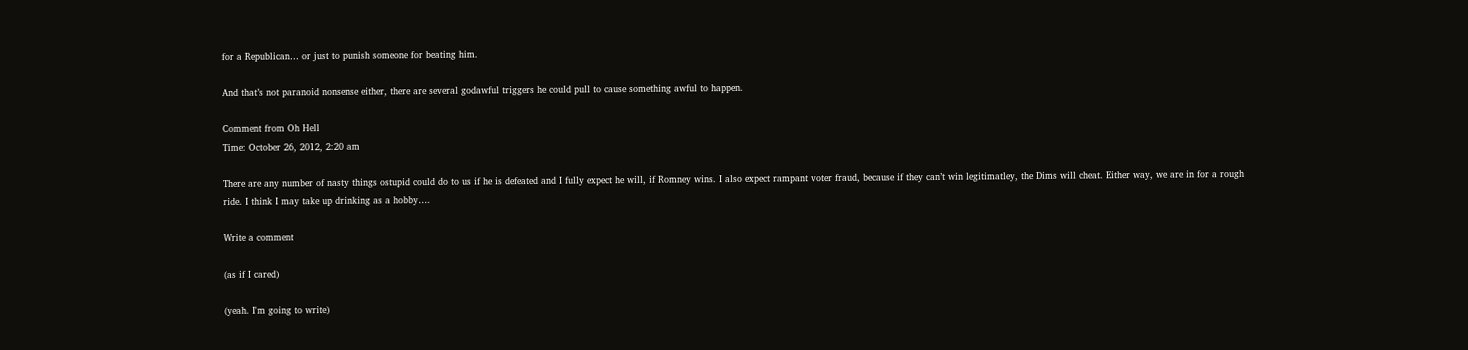for a Republican… or just to punish someone for beating him.

And that’s not paranoid nonsense either, there are several godawful triggers he could pull to cause something awful to happen.

Comment from Oh Hell
Time: October 26, 2012, 2:20 am

There are any number of nasty things ostupid could do to us if he is defeated and I fully expect he will, if Romney wins. I also expect rampant voter fraud, because if they can’t win legitimatley, the Dims will cheat. Either way, we are in for a rough ride. I think I may take up drinking as a hobby….

Write a comment

(as if I cared)

(yeah. I'm going to write)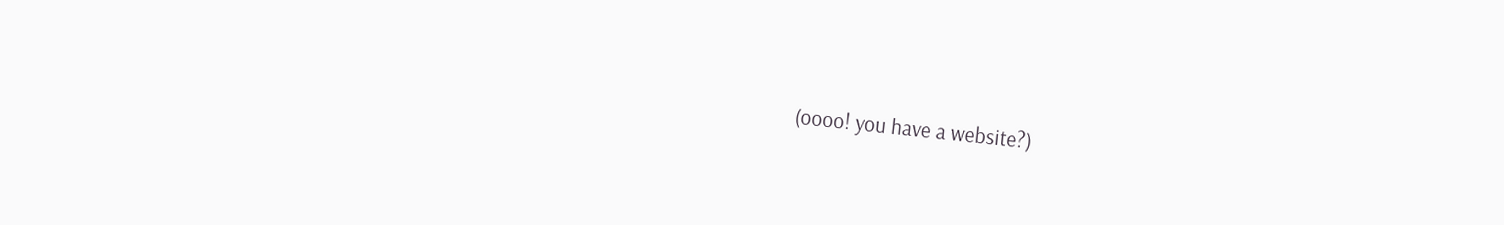(oooo! you have a website?)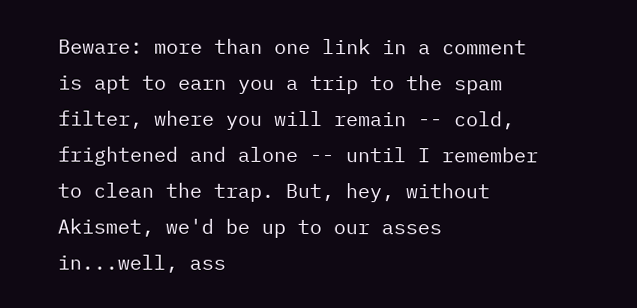Beware: more than one link in a comment is apt to earn you a trip to the spam filter, where you will remain -- cold, frightened and alone -- until I remember to clean the trap. But, hey, without Akismet, we'd be up to our asses in...well, ass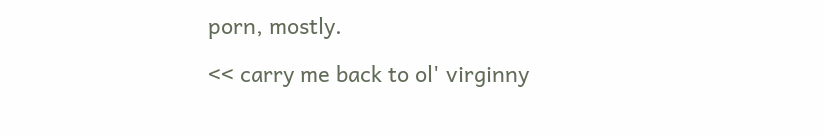porn, mostly.

<< carry me back to ol' virginny